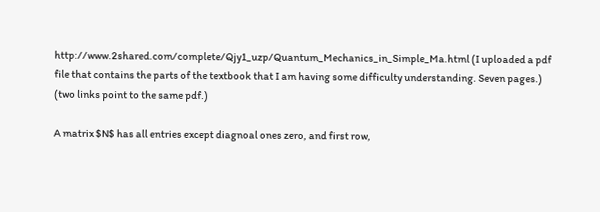http://www.2shared.com/complete/Qjy1_uzp/Quantum_Mechanics_in_Simple_Ma.html (I uploaded a pdf file that contains the parts of the textbook that I am having some difficulty understanding. Seven pages.) (two links point to the same pdf.)

A matrix $N$ has all entries except diagnoal ones zero, and first row,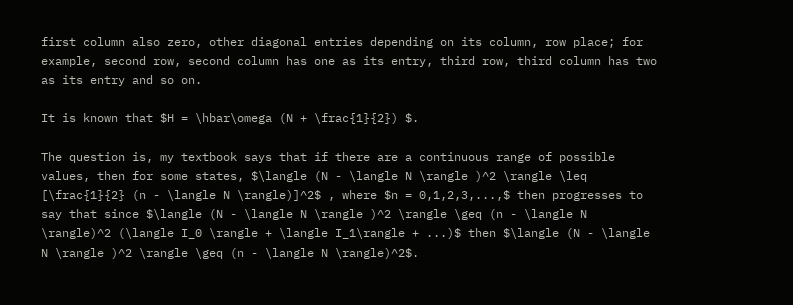first column also zero, other diagonal entries depending on its column, row place; for example, second row, second column has one as its entry, third row, third column has two as its entry and so on.

It is known that $H = \hbar\omega (N + \frac{1}{2}) $.

The question is, my textbook says that if there are a continuous range of possible values, then for some states, $\langle (N - \langle N \rangle )^2 \rangle \leq [\frac{1}{2} (n - \langle N \rangle)]^2$ , where $n = 0,1,2,3,...,$ then progresses to say that since $\langle (N - \langle N \rangle )^2 \rangle \geq (n - \langle N \rangle)^2 (\langle I_0 \rangle + \langle I_1\rangle + ...)$ then $\langle (N - \langle N \rangle )^2 \rangle \geq (n - \langle N \rangle)^2$.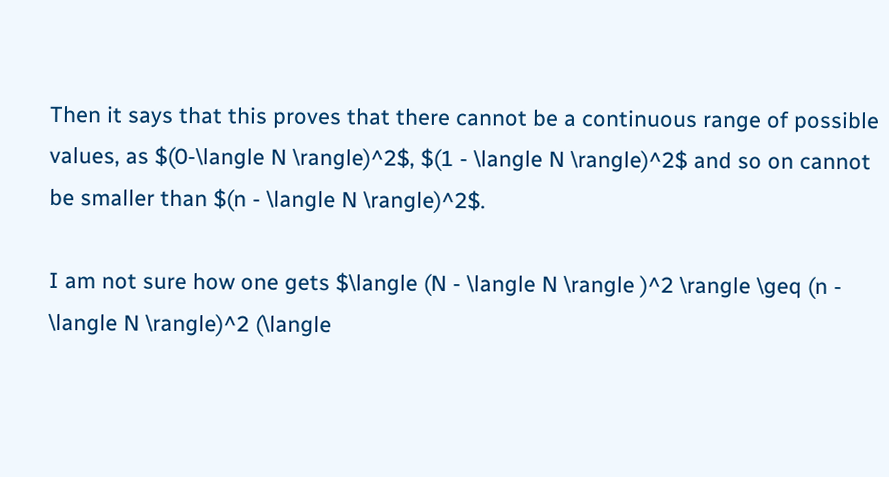Then it says that this proves that there cannot be a continuous range of possible values, as $(0-\langle N \rangle)^2$, $(1 - \langle N \rangle)^2$ and so on cannot be smaller than $(n - \langle N \rangle)^2$.

I am not sure how one gets $\langle (N - \langle N \rangle )^2 \rangle \geq (n - \langle N \rangle)^2 (\langle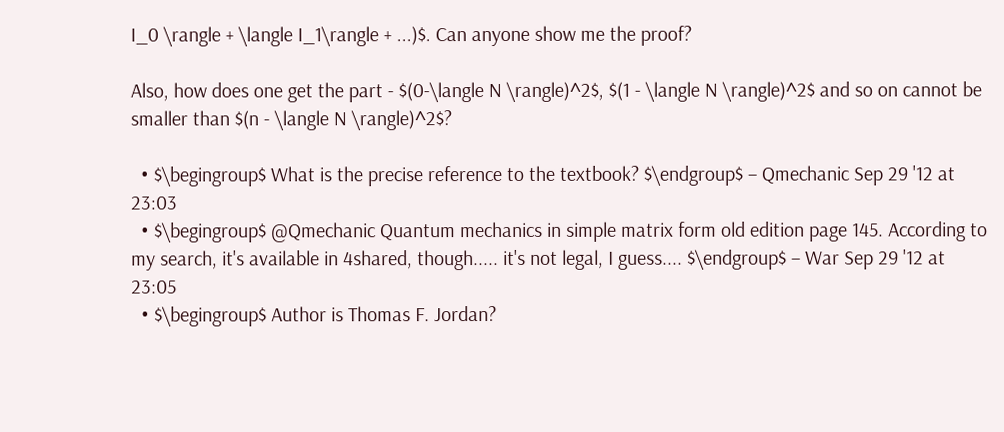I_0 \rangle + \langle I_1\rangle + ...)$. Can anyone show me the proof?

Also, how does one get the part - $(0-\langle N \rangle)^2$, $(1 - \langle N \rangle)^2$ and so on cannot be smaller than $(n - \langle N \rangle)^2$?

  • $\begingroup$ What is the precise reference to the textbook? $\endgroup$ – Qmechanic Sep 29 '12 at 23:03
  • $\begingroup$ @Qmechanic Quantum mechanics in simple matrix form old edition page 145. According to my search, it's available in 4shared, though..... it's not legal, I guess.... $\endgroup$ – War Sep 29 '12 at 23:05
  • $\begingroup$ Author is Thomas F. Jordan?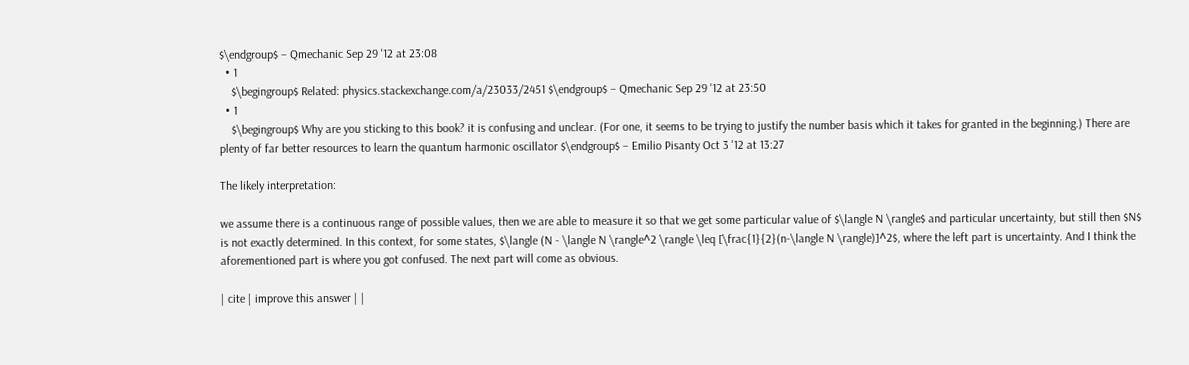$\endgroup$ – Qmechanic Sep 29 '12 at 23:08
  • 1
    $\begingroup$ Related: physics.stackexchange.com/a/23033/2451 $\endgroup$ – Qmechanic Sep 29 '12 at 23:50
  • 1
    $\begingroup$ Why are you sticking to this book? it is confusing and unclear. (For one, it seems to be trying to justify the number basis which it takes for granted in the beginning.) There are plenty of far better resources to learn the quantum harmonic oscillator $\endgroup$ – Emilio Pisanty Oct 3 '12 at 13:27

The likely interpretation:

we assume there is a continuous range of possible values, then we are able to measure it so that we get some particular value of $\langle N \rangle$ and particular uncertainty, but still then $N$ is not exactly determined. In this context, for some states, $\langle (N - \langle N \rangle^2 \rangle \leq [\frac{1}{2}(n-\langle N \rangle)]^2$, where the left part is uncertainty. And I think the aforementioned part is where you got confused. The next part will come as obvious.

| cite | improve this answer | |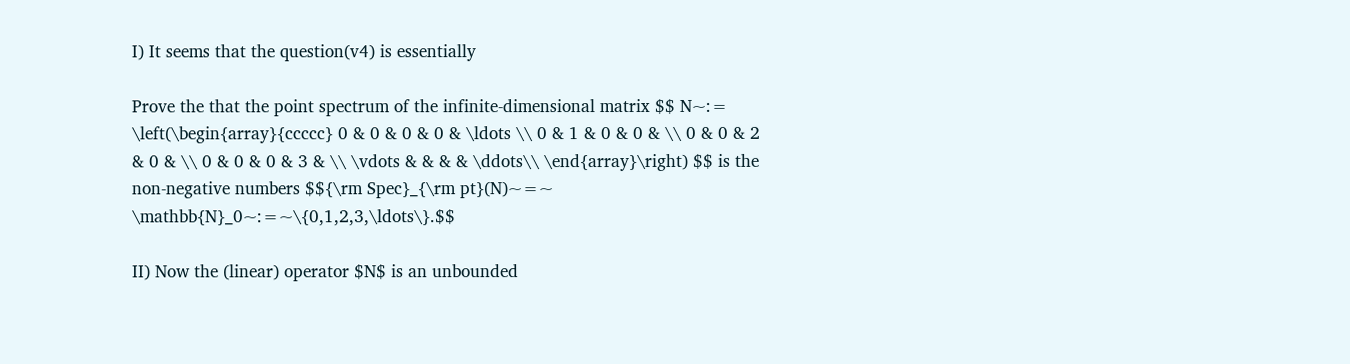I) It seems that the question(v4) is essentially

Prove the that the point spectrum of the infinite-dimensional matrix $$ N~:= \left(\begin{array}{ccccc} 0 & 0 & 0 & 0 & \ldots \\ 0 & 1 & 0 & 0 & \\ 0 & 0 & 2 & 0 & \\ 0 & 0 & 0 & 3 & \\ \vdots & & & & \ddots\\ \end{array}\right) $$ is the non-negative numbers $${\rm Spec}_{\rm pt}(N)~=~ \mathbb{N}_0~:=~\{0,1,2,3,\ldots\}.$$

II) Now the (linear) operator $N$ is an unbounded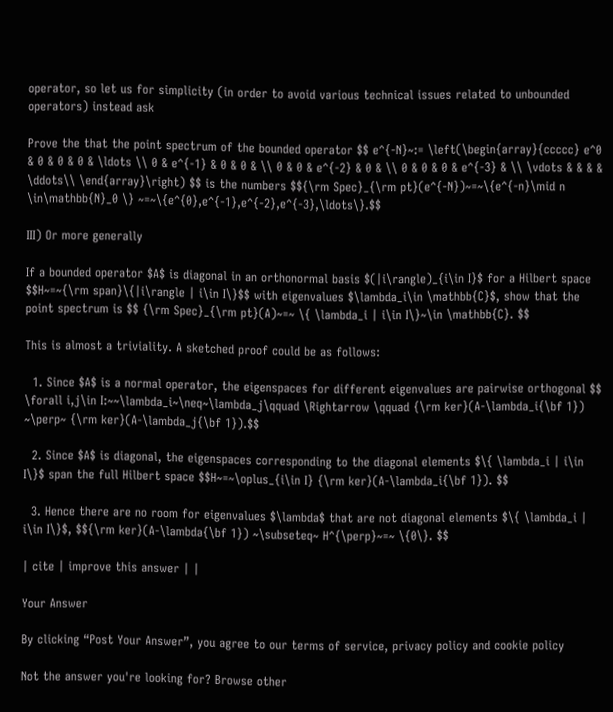operator, so let us for simplicity (in order to avoid various technical issues related to unbounded operators) instead ask

Prove the that the point spectrum of the bounded operator $$ e^{-N}~:= \left(\begin{array}{ccccc} e^0 & 0 & 0 & 0 & \ldots \\ 0 & e^{-1} & 0 & 0 & \\ 0 & 0 & e^{-2} & 0 & \\ 0 & 0 & 0 & e^{-3} & \\ \vdots & & & & \ddots\\ \end{array}\right) $$ is the numbers $${\rm Spec}_{\rm pt}(e^{-N})~=~\{e^{-n}\mid n \in\mathbb{N}_0 \} ~=~\{e^{0},e^{-1},e^{-2},e^{-3},\ldots\}.$$

III) Or more generally

If a bounded operator $A$ is diagonal in an orthonormal basis $(|i\rangle)_{i\in I}$ for a Hilbert space $$H~=~{\rm span}\{|i\rangle | i\in I\}$$ with eigenvalues $\lambda_i\in \mathbb{C}$, show that the point spectrum is $$ {\rm Spec}_{\rm pt}(A)~=~ \{ \lambda_i | i\in I\}~\in \mathbb{C}. $$

This is almost a triviality. A sketched proof could be as follows:

  1. Since $A$ is a normal operator, the eigenspaces for different eigenvalues are pairwise orthogonal $$ \forall i,j\in I:~~\lambda_i~\neq~\lambda_j\qquad \Rightarrow \qquad {\rm ker}(A-\lambda_i{\bf 1}) ~\perp~ {\rm ker}(A-\lambda_j{\bf 1}).$$

  2. Since $A$ is diagonal, the eigenspaces corresponding to the diagonal elements $\{ \lambda_i | i\in I\}$ span the full Hilbert space $$H~=~\oplus_{i\in I} {\rm ker}(A-\lambda_i{\bf 1}). $$

  3. Hence there are no room for eigenvalues $\lambda$ that are not diagonal elements $\{ \lambda_i | i\in I\}$, $${\rm ker}(A-\lambda{\bf 1}) ~\subseteq~ H^{\perp}~=~ \{0\}. $$

| cite | improve this answer | |

Your Answer

By clicking “Post Your Answer”, you agree to our terms of service, privacy policy and cookie policy

Not the answer you're looking for? Browse other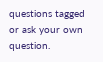questions tagged or ask your own question.